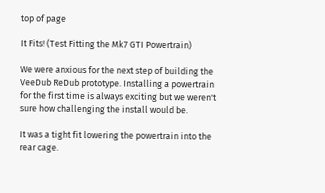top of page

It Fits! (Test Fitting the Mk7 GTI Powertrain)

We were anxious for the next step of building the VeeDub ReDub prototype. Installing a powertrain for the first time is always exciting but we weren't sure how challenging the install would be.

It was a tight fit lowering the powertrain into the rear cage.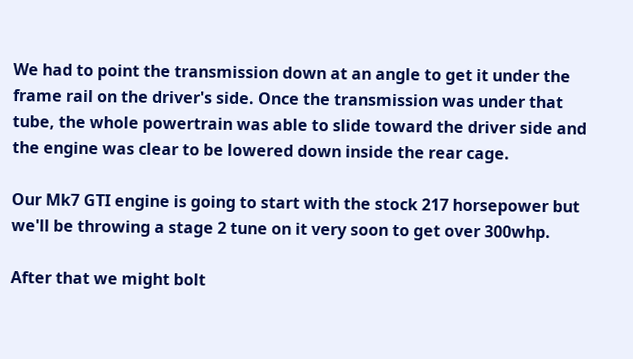We had to point the transmission down at an angle to get it under the frame rail on the driver's side. Once the transmission was under that tube, the whole powertrain was able to slide toward the driver side and the engine was clear to be lowered down inside the rear cage.

Our Mk7 GTI engine is going to start with the stock 217 horsepower but we'll be throwing a stage 2 tune on it very soon to get over 300whp.

After that we might bolt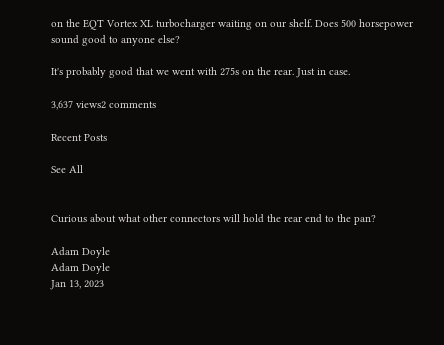on the EQT Vortex XL turbocharger waiting on our shelf. Does 500 horsepower sound good to anyone else?

It's probably good that we went with 275s on the rear. Just in case.

3,637 views2 comments

Recent Posts

See All


Curious about what other connectors will hold the rear end to the pan?

Adam Doyle
Adam Doyle
Jan 13, 2023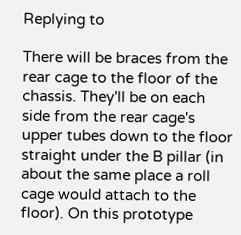Replying to

There will be braces from the rear cage to the floor of the chassis. They'll be on each side from the rear cage's upper tubes down to the floor straight under the B pillar (in about the same place a roll cage would attach to the floor). On this prototype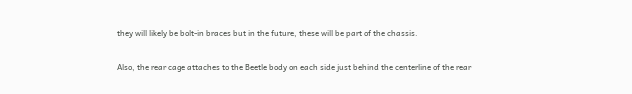they will likely be bolt-in braces but in the future, these will be part of the chassis.

Also, the rear cage attaches to the Beetle body on each side just behind the centerline of the rear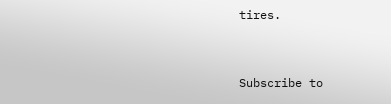tires.


Subscribe to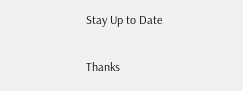Stay Up to Date

Thanks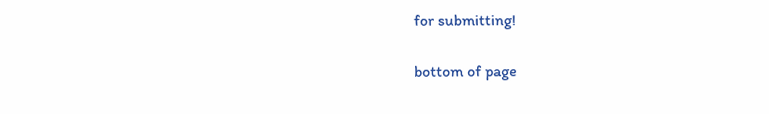for submitting!

bottom of page